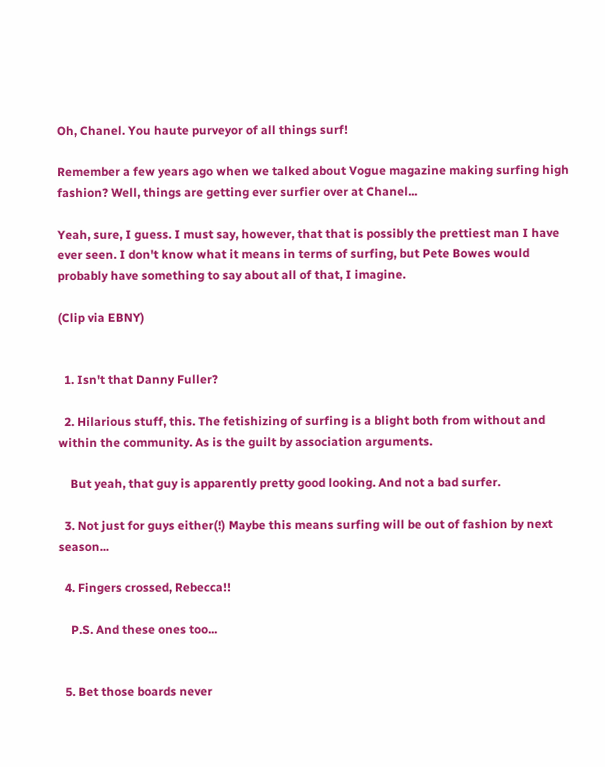Oh, Chanel. You haute purveyor of all things surf!

Remember a few years ago when we talked about Vogue magazine making surfing high fashion? Well, things are getting ever surfier over at Chanel...

Yeah, sure, I guess. I must say, however, that that is possibly the prettiest man I have ever seen. I don't know what it means in terms of surfing, but Pete Bowes would probably have something to say about all of that, I imagine.

(Clip via EBNY)


  1. Isn't that Danny Fuller?

  2. Hilarious stuff, this. The fetishizing of surfing is a blight both from without and within the community. As is the guilt by association arguments.

    But yeah, that guy is apparently pretty good looking. And not a bad surfer.

  3. Not just for guys either(!) Maybe this means surfing will be out of fashion by next season...

  4. Fingers crossed, Rebecca!!

    P.S. And these ones too...


  5. Bet those boards never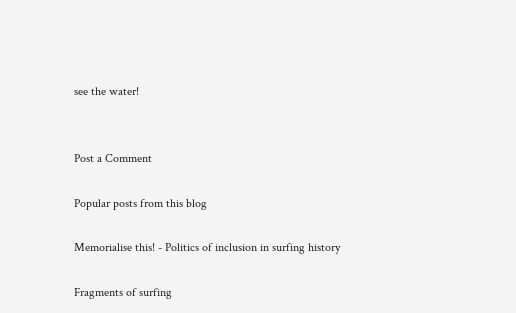see the water!


Post a Comment

Popular posts from this blog

Memorialise this! - Politics of inclusion in surfing history

Fragments of surfing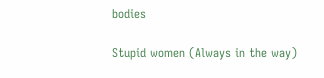bodies

Stupid women (Always in the way)